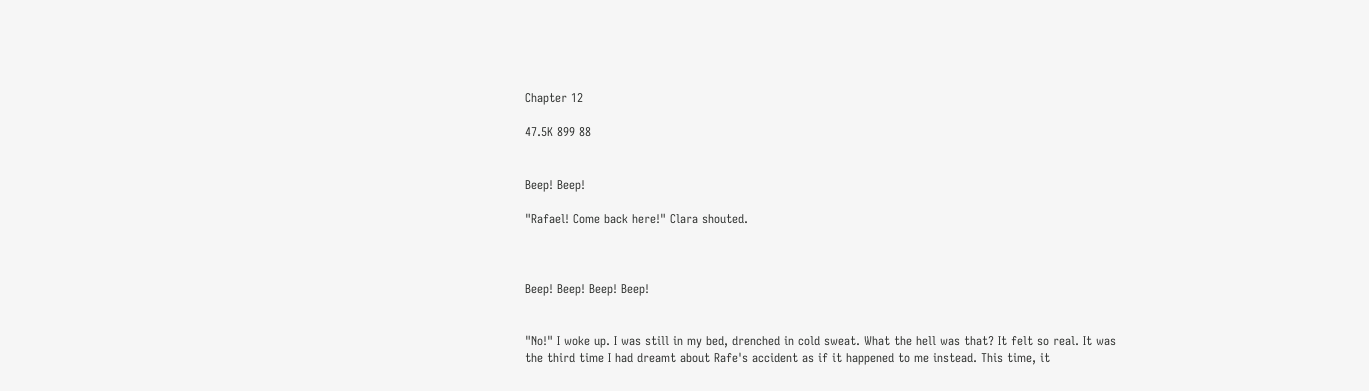Chapter 12

47.5K 899 88


Beep! Beep!

"Rafael! Come back here!" Clara shouted.



Beep! Beep! Beep! Beep!


"No!" I woke up. I was still in my bed, drenched in cold sweat. What the hell was that? It felt so real. It was the third time I had dreamt about Rafe's accident as if it happened to me instead. This time, it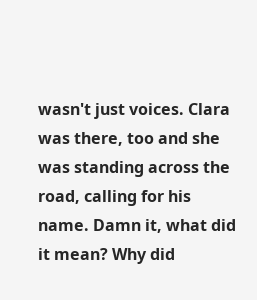wasn't just voices. Clara was there, too and she was standing across the road, calling for his name. Damn it, what did it mean? Why did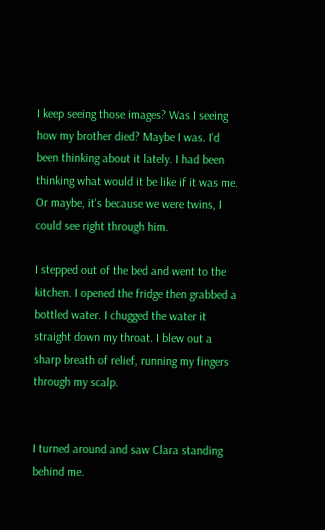I keep seeing those images? Was I seeing how my brother died? Maybe I was. I'd been thinking about it lately. I had been thinking what would it be like if it was me. Or maybe, it's because we were twins, I could see right through him.

I stepped out of the bed and went to the kitchen. I opened the fridge then grabbed a bottled water. I chugged the water it straight down my throat. I blew out a sharp breath of relief, running my fingers through my scalp.


I turned around and saw Clara standing behind me.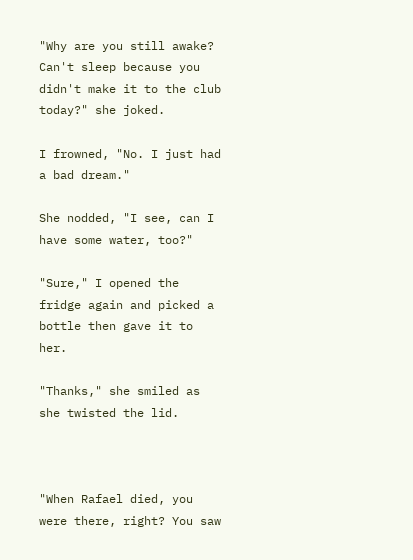"Why are you still awake? Can't sleep because you didn't make it to the club today?" she joked.

I frowned, "No. I just had a bad dream."

She nodded, "I see, can I have some water, too?"

"Sure," I opened the fridge again and picked a bottle then gave it to her.

"Thanks," she smiled as she twisted the lid.



"When Rafael died, you were there, right? You saw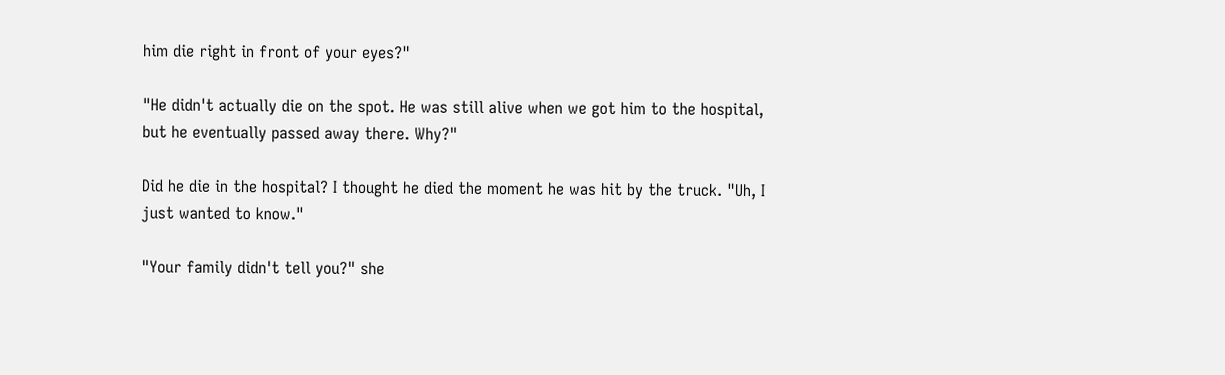him die right in front of your eyes?"

"He didn't actually die on the spot. He was still alive when we got him to the hospital, but he eventually passed away there. Why?"

Did he die in the hospital? I thought he died the moment he was hit by the truck. "Uh, I just wanted to know."

"Your family didn't tell you?" she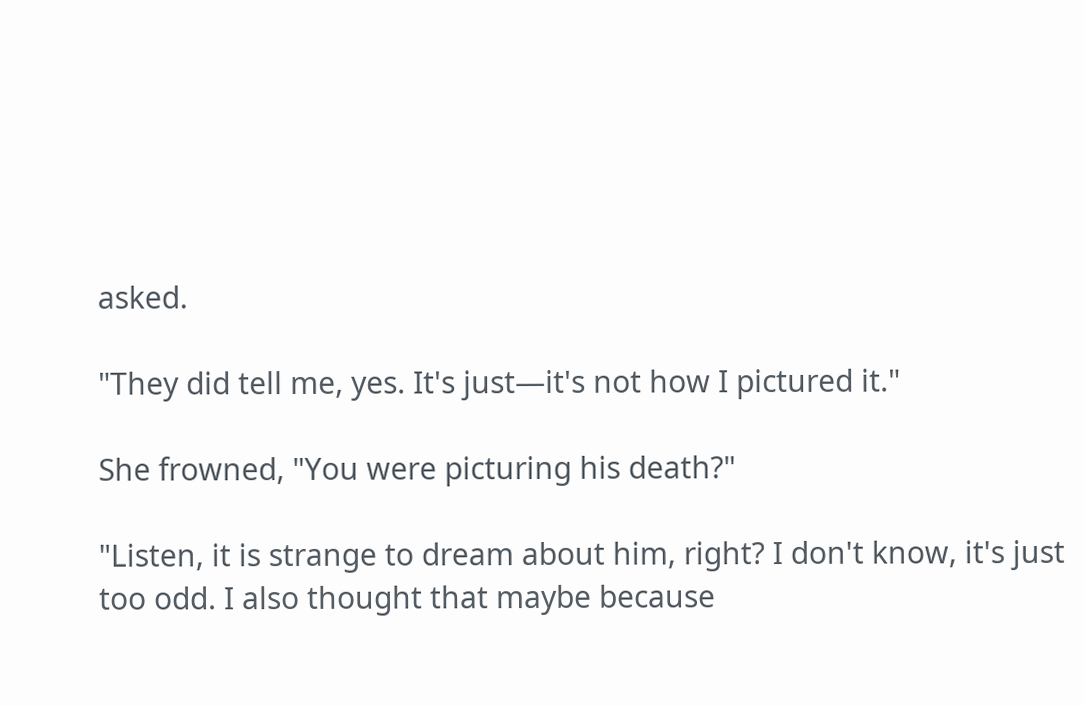asked.

"They did tell me, yes. It's just—it's not how I pictured it."

She frowned, "You were picturing his death?"

"Listen, it is strange to dream about him, right? I don't know, it's just too odd. I also thought that maybe because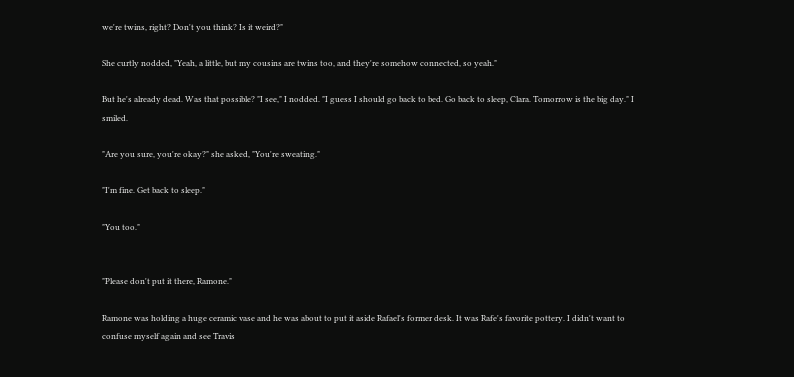we're twins, right? Don't you think? Is it weird?"

She curtly nodded, "Yeah, a little, but my cousins are twins too, and they're somehow connected, so yeah."

But he's already dead. Was that possible? "I see," I nodded. "I guess I should go back to bed. Go back to sleep, Clara. Tomorrow is the big day." I smiled.

"Are you sure, you're okay?" she asked, "You're sweating."

"I'm fine. Get back to sleep."

"You too."


"Please don't put it there, Ramone."

Ramone was holding a huge ceramic vase and he was about to put it aside Rafael's former desk. It was Rafe's favorite pottery. I didn't want to confuse myself again and see Travis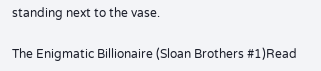standing next to the vase.

The Enigmatic Billionaire (Sloan Brothers #1)Read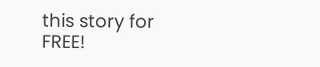this story for FREE!